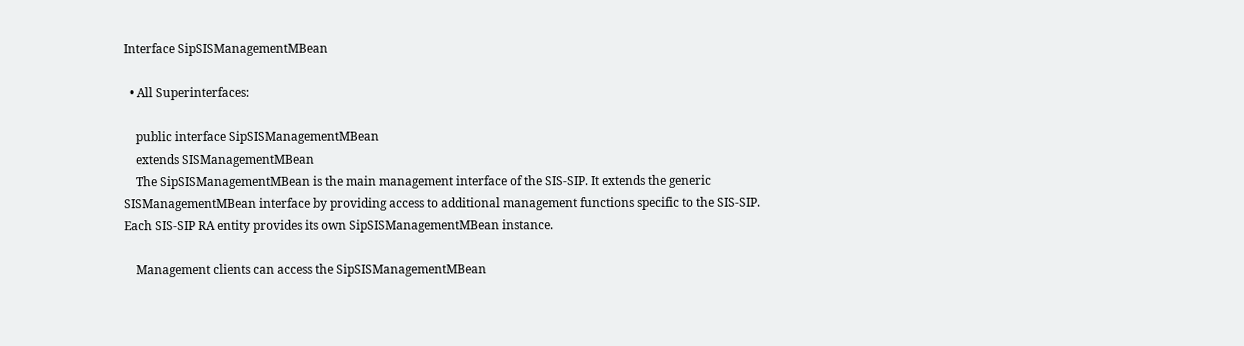Interface SipSISManagementMBean

  • All Superinterfaces:

    public interface SipSISManagementMBean
    extends SISManagementMBean
    The SipSISManagementMBean is the main management interface of the SIS-SIP. It extends the generic SISManagementMBean interface by providing access to additional management functions specific to the SIS-SIP. Each SIS-SIP RA entity provides its own SipSISManagementMBean instance.

    Management clients can access the SipSISManagementMBean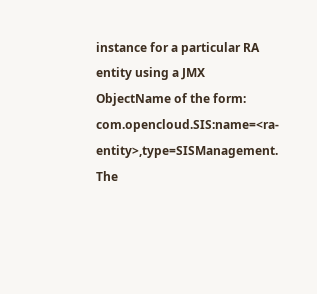instance for a particular RA entity using a JMX ObjectName of the form: com.opencloud.SIS:name=<ra-entity>,type=SISManagement. The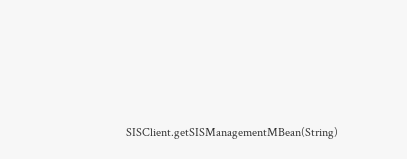SISClient.getSISManagementMBean(String)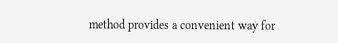method provides a convenient way for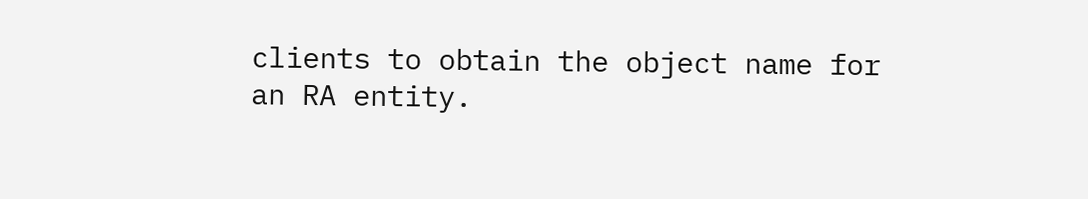clients to obtain the object name for an RA entity.